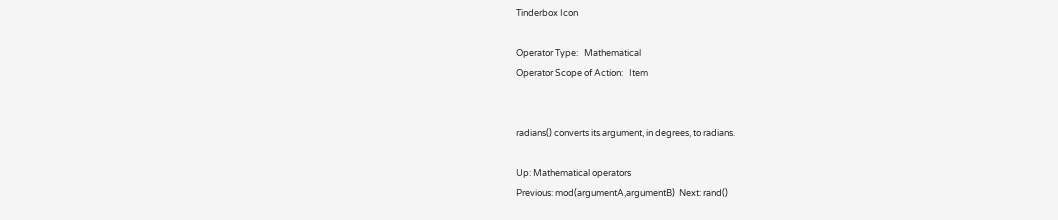Tinderbox Icon

Operator Type:   Mathematical
Operator Scope of Action:   Item


radians() converts its argument, in degrees, to radians.

Up: Mathematical operators
Previous: mod(argumentA,argumentB)  Next: rand()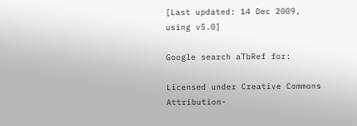[Last updated: 14 Dec 2009, using v5.0]

Google search aTbRef for:

Licensed under Creative Commons Attribution-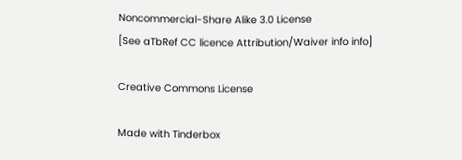Noncommercial-Share Alike 3.0 License
[See aTbRef CC licence Attribution/Waiver info info]

Creative Commons License

Made with Tinderbox